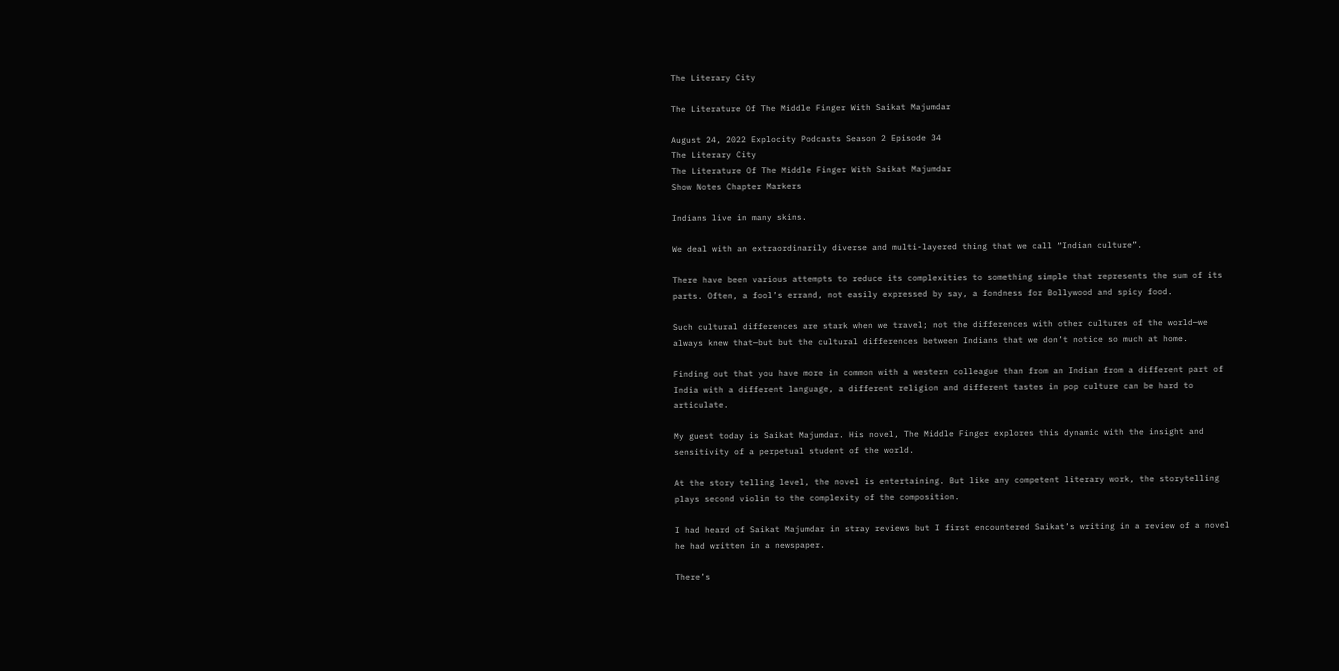The Literary City

The Literature Of The Middle Finger With Saikat Majumdar

August 24, 2022 Explocity Podcasts Season 2 Episode 34
The Literary City
The Literature Of The Middle Finger With Saikat Majumdar
Show Notes Chapter Markers

Indians live in many skins.

We deal with an extraordinarily diverse and multi-layered thing that we call “Indian culture”.

There have been various attempts to reduce its complexities to something simple that represents the sum of its parts. Often, a fool’s errand, not easily expressed by say, a fondness for Bollywood and spicy food.

Such cultural differences are stark when we travel; not the differences with other cultures of the world—we always knew that—but but the cultural differences between Indians that we don’t notice so much at home.

Finding out that you have more in common with a western colleague than from an Indian from a different part of India with a different language, a different religion and different tastes in pop culture can be hard to articulate.

My guest today is Saikat Majumdar. His novel, The Middle Finger explores this dynamic with the insight and sensitivity of a perpetual student of the world.

At the story telling level, the novel is entertaining. But like any competent literary work, the storytelling plays second violin to the complexity of the composition.

I had heard of Saikat Majumdar in stray reviews but I first encountered Saikat’s writing in a review of a novel he had written in a newspaper.

There’s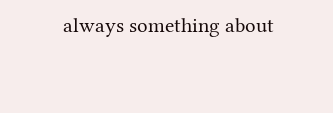always something about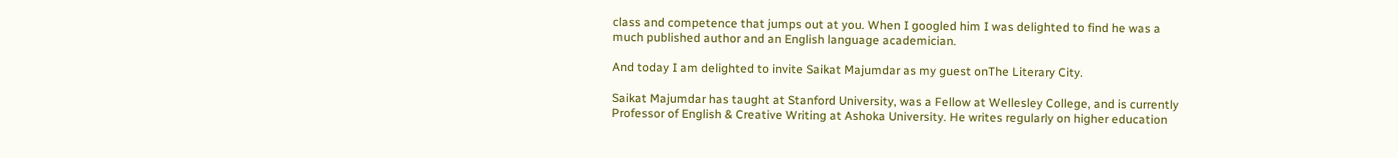class and competence that jumps out at you. When I googled him I was delighted to find he was a much published author and an English language academician.

And today I am delighted to invite Saikat Majumdar as my guest onThe Literary City.

Saikat Majumdar has taught at Stanford University, was a Fellow at Wellesley College, and is currently Professor of English & Creative Writing at Ashoka University. He writes regularly on higher education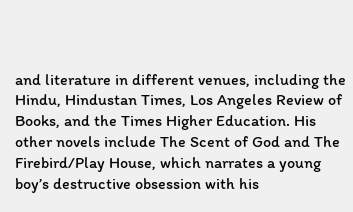and literature in different venues, including the Hindu, Hindustan Times, Los Angeles Review of Books, and the Times Higher Education. His other novels include The Scent of God and The Firebird/Play House, which narrates a young boy’s destructive obsession with his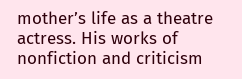mother’s life as a theatre actress. His works of nonfiction and criticism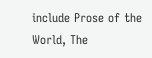include Prose of the World, The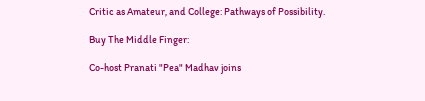Critic as Amateur, and College: Pathways of Possibility.

Buy The Middle Finger:

Co-host Pranati "Pea" Madhav joins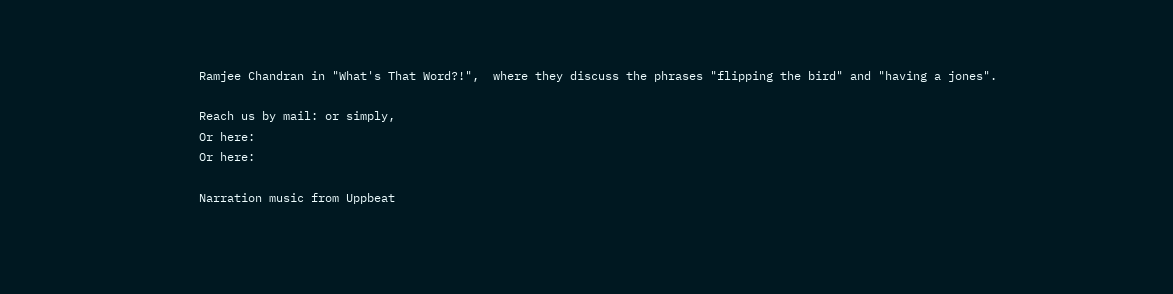Ramjee Chandran in "What's That Word?!",  where they discuss the phrases "flipping the bird" and "having a jones".

Reach us by mail: or simply,
Or here:
Or here:

Narration music from Uppbeat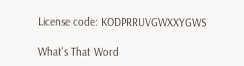License code: KODPRRUVGWXXYGWS

What's That Word